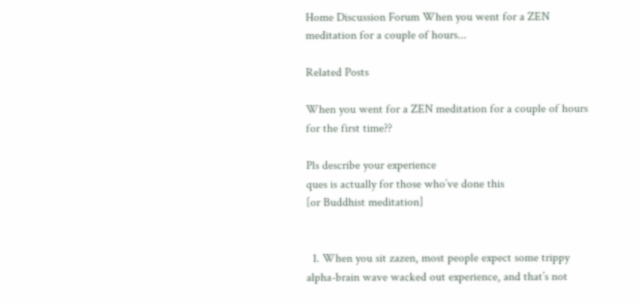Home Discussion Forum When you went for a ZEN meditation for a couple of hours...

Related Posts

When you went for a ZEN meditation for a couple of hours for the first time??

Pls describe your experience
ques is actually for those who’ve done this
[or Buddhist meditation]


  1. When you sit zazen, most people expect some trippy alpha-brain wave wacked out experience, and that’s not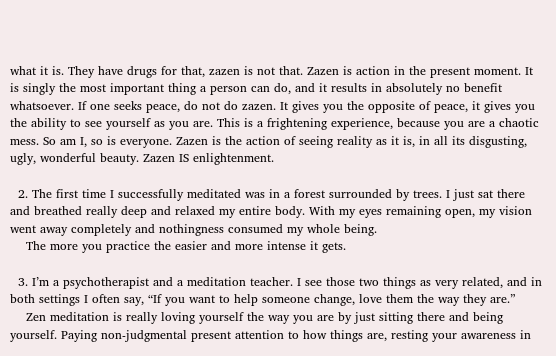what it is. They have drugs for that, zazen is not that. Zazen is action in the present moment. It is singly the most important thing a person can do, and it results in absolutely no benefit whatsoever. If one seeks peace, do not do zazen. It gives you the opposite of peace, it gives you the ability to see yourself as you are. This is a frightening experience, because you are a chaotic mess. So am I, so is everyone. Zazen is the action of seeing reality as it is, in all its disgusting, ugly, wonderful beauty. Zazen IS enlightenment.

  2. The first time I successfully meditated was in a forest surrounded by trees. I just sat there and breathed really deep and relaxed my entire body. With my eyes remaining open, my vision went away completely and nothingness consumed my whole being.
    The more you practice the easier and more intense it gets.

  3. I’m a psychotherapist and a meditation teacher. I see those two things as very related, and in both settings I often say, “If you want to help someone change, love them the way they are.”
    Zen meditation is really loving yourself the way you are by just sitting there and being yourself. Paying non-judgmental present attention to how things are, resting your awareness in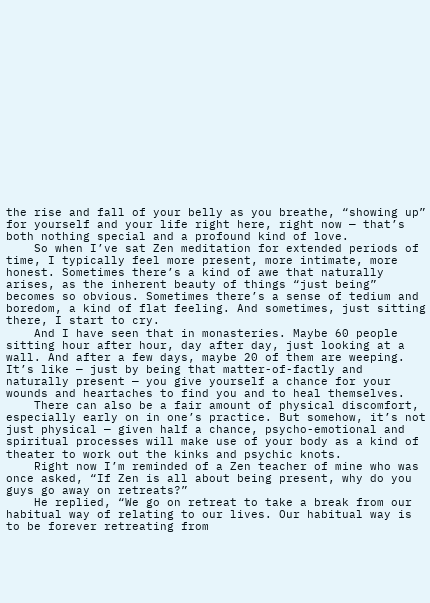the rise and fall of your belly as you breathe, “showing up” for yourself and your life right here, right now — that’s both nothing special and a profound kind of love.
    So when I’ve sat Zen meditation for extended periods of time, I typically feel more present, more intimate, more honest. Sometimes there’s a kind of awe that naturally arises, as the inherent beauty of things “just being” becomes so obvious. Sometimes there’s a sense of tedium and boredom, a kind of flat feeling. And sometimes, just sitting there, I start to cry.
    And I have seen that in monasteries. Maybe 60 people sitting hour after hour, day after day, just looking at a wall. And after a few days, maybe 20 of them are weeping. It’s like — just by being that matter-of-factly and naturally present — you give yourself a chance for your wounds and heartaches to find you and to heal themselves.
    There can also be a fair amount of physical discomfort, especially early on in one’s practice. But somehow, it’s not just physical — given half a chance, psycho-emotional and spiritual processes will make use of your body as a kind of theater to work out the kinks and psychic knots.
    Right now I’m reminded of a Zen teacher of mine who was once asked, “If Zen is all about being present, why do you guys go away on retreats?”
    He replied, “We go on retreat to take a break from our habitual way of relating to our lives. Our habitual way is to be forever retreating from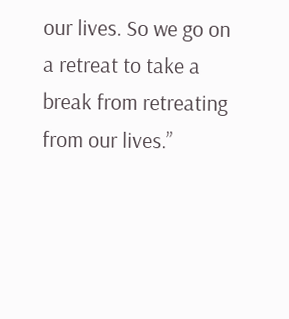our lives. So we go on a retreat to take a break from retreating from our lives.”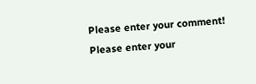Please enter your comment!
Please enter your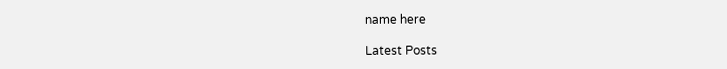name here

Latest Posts